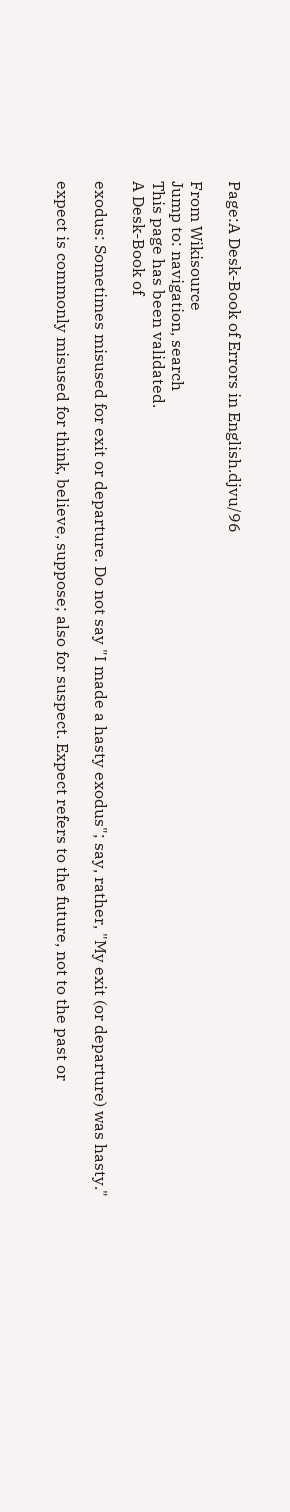Page:A Desk-Book of Errors in English.djvu/96

From Wikisource
Jump to: navigation, search
This page has been validated.
A Desk-Book of

exodus: Sometimes misused for exit or departure. Do not say "I made a hasty exodus"; say, rather, "My exit (or departure) was hasty."

expect is commonly misused for think, believe, suppose; also for suspect. Expect refers to the future, not to the past or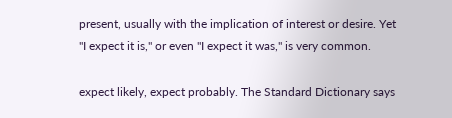present, usually with the implication of interest or desire. Yet "I expect it is," or even "I expect it was," is very common.

expect likely, expect probably. The Standard Dictionary says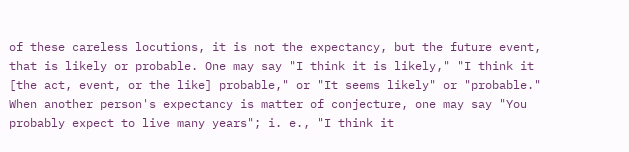of these careless locutions, it is not the expectancy, but the future event, that is likely or probable. One may say "I think it is likely," "I think it [the act, event, or the like] probable," or "It seems likely" or "probable." When another person's expectancy is matter of conjecture, one may say "You probably expect to live many years"; i. e., "I think it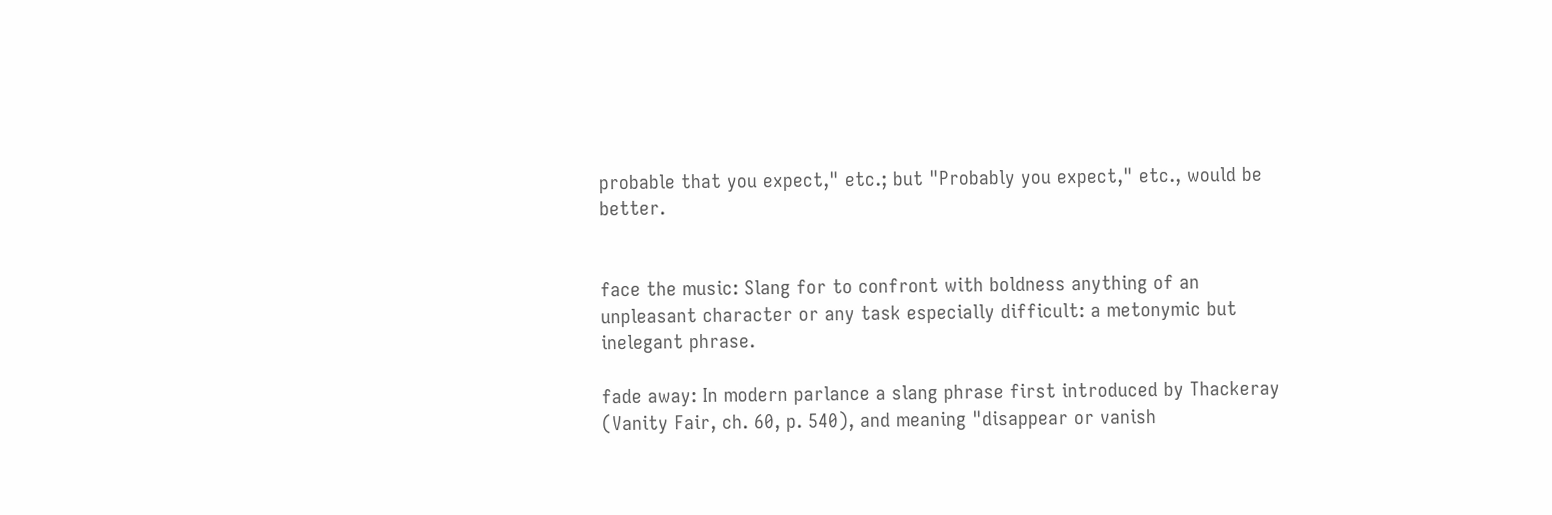probable that you expect," etc.; but "Probably you expect," etc., would be better.


face the music: Slang for to confront with boldness anything of an unpleasant character or any task especially difficult: a metonymic but inelegant phrase.

fade away: In modern parlance a slang phrase first introduced by Thackeray (Vanity Fair, ch. 60, p. 540), and meaning "disappear or vanish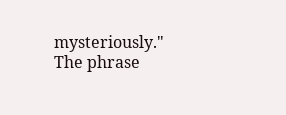mysteriously." The phrase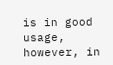is in good usage, however, in